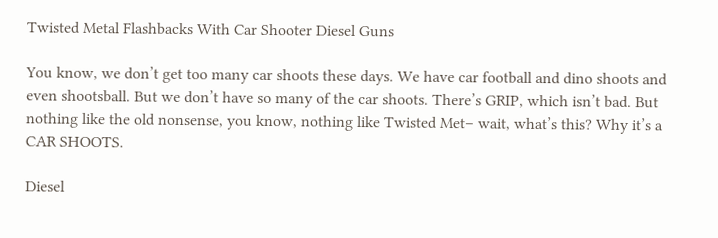Twisted Metal Flashbacks With Car Shooter Diesel Guns

You know, we don’t get too many car shoots these days. We have car football and dino shoots and even shootsball. But we don’t have so many of the car shoots. There’s GRIP, which isn’t bad. But nothing like the old nonsense, you know, nothing like Twisted Met– wait, what’s this? Why it’s a CAR SHOOTS.

Diesel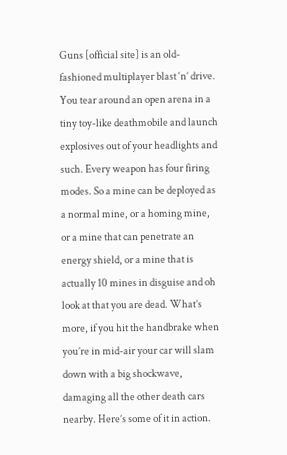Guns [official site] is an old-fashioned multiplayer blast ‘n’ drive. You tear around an open arena in a tiny toy-like deathmobile and launch explosives out of your headlights and such. Every weapon has four firing modes. So a mine can be deployed as a normal mine, or a homing mine, or a mine that can penetrate an energy shield, or a mine that is actually 10 mines in disguise and oh look at that you are dead. What’s more, if you hit the handbrake when you’re in mid-air your car will slam down with a big shockwave, damaging all the other death cars nearby. Here’s some of it in action.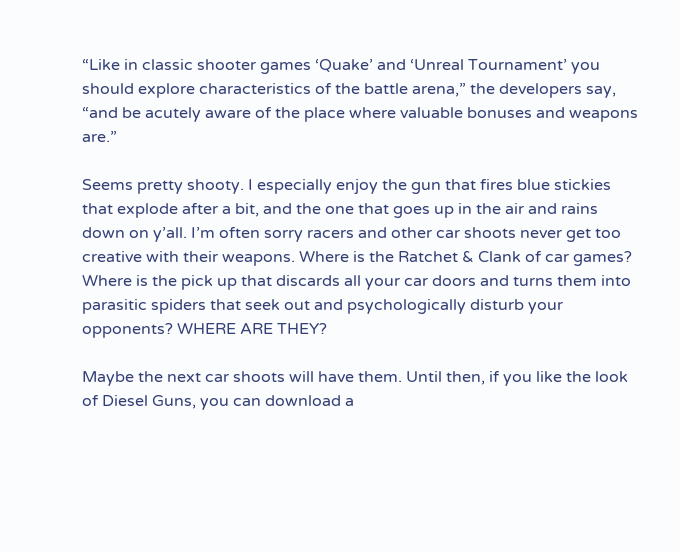“Like in classic shooter games ‘Quake’ and ‘Unreal Tournament’ you should explore characteristics of the battle arena,” the developers say, “and be acutely aware of the place where valuable bonuses and weapons are.”

Seems pretty shooty. I especially enjoy the gun that fires blue stickies that explode after a bit, and the one that goes up in the air and rains down on y’all. I’m often sorry racers and other car shoots never get too creative with their weapons. Where is the Ratchet & Clank of car games? Where is the pick up that discards all your car doors and turns them into parasitic spiders that seek out and psychologically disturb your opponents? WHERE ARE THEY?

Maybe the next car shoots will have them. Until then, if you like the look of Diesel Guns, you can download a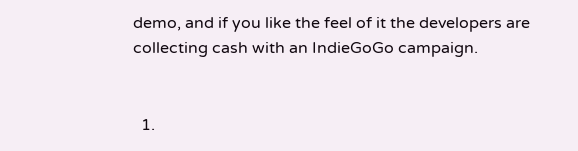demo, and if you like the feel of it the developers are collecting cash with an IndieGoGo campaign.


  1.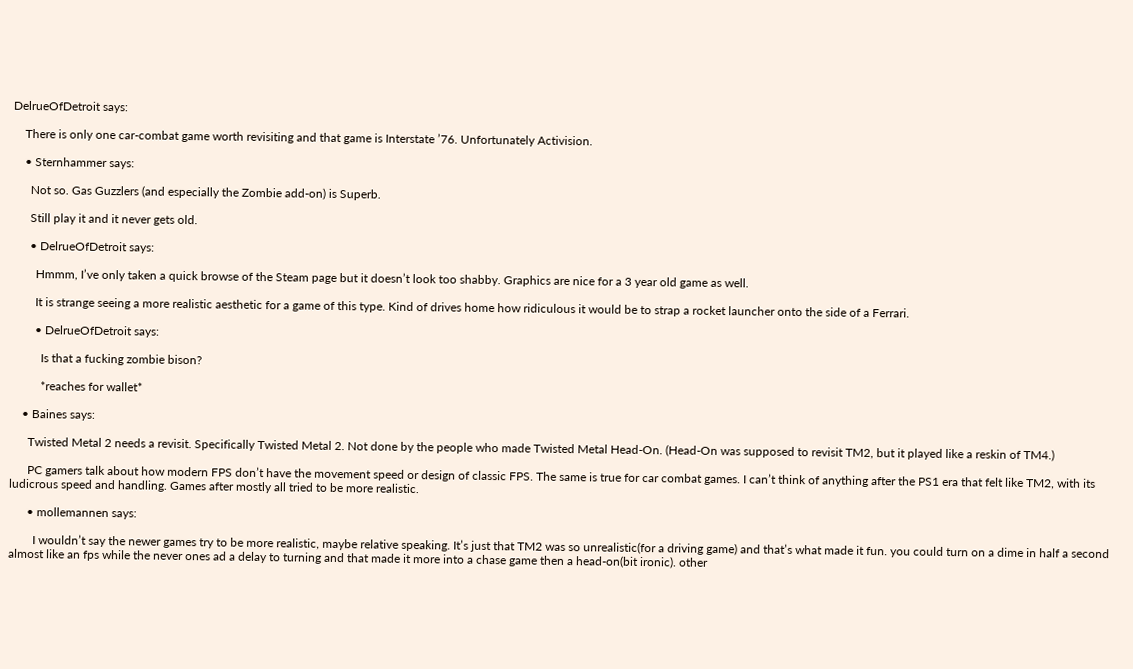DelrueOfDetroit says:

    There is only one car-combat game worth revisiting and that game is Interstate ’76. Unfortunately Activision.

    • Sternhammer says:

      Not so. Gas Guzzlers (and especially the Zombie add-on) is Superb.

      Still play it and it never gets old.

      • DelrueOfDetroit says:

        Hmmm, I’ve only taken a quick browse of the Steam page but it doesn’t look too shabby. Graphics are nice for a 3 year old game as well.

        It is strange seeing a more realistic aesthetic for a game of this type. Kind of drives home how ridiculous it would be to strap a rocket launcher onto the side of a Ferrari.

        • DelrueOfDetroit says:

          Is that a fucking zombie bison?

          *reaches for wallet*

    • Baines says:

      Twisted Metal 2 needs a revisit. Specifically Twisted Metal 2. Not done by the people who made Twisted Metal Head-On. (Head-On was supposed to revisit TM2, but it played like a reskin of TM4.)

      PC gamers talk about how modern FPS don’t have the movement speed or design of classic FPS. The same is true for car combat games. I can’t think of anything after the PS1 era that felt like TM2, with its ludicrous speed and handling. Games after mostly all tried to be more realistic.

      • mollemannen says:

        I wouldn’t say the newer games try to be more realistic, maybe relative speaking. It’s just that TM2 was so unrealistic(for a driving game) and that’s what made it fun. you could turn on a dime in half a second almost like an fps while the never ones ad a delay to turning and that made it more into a chase game then a head-on(bit ironic). other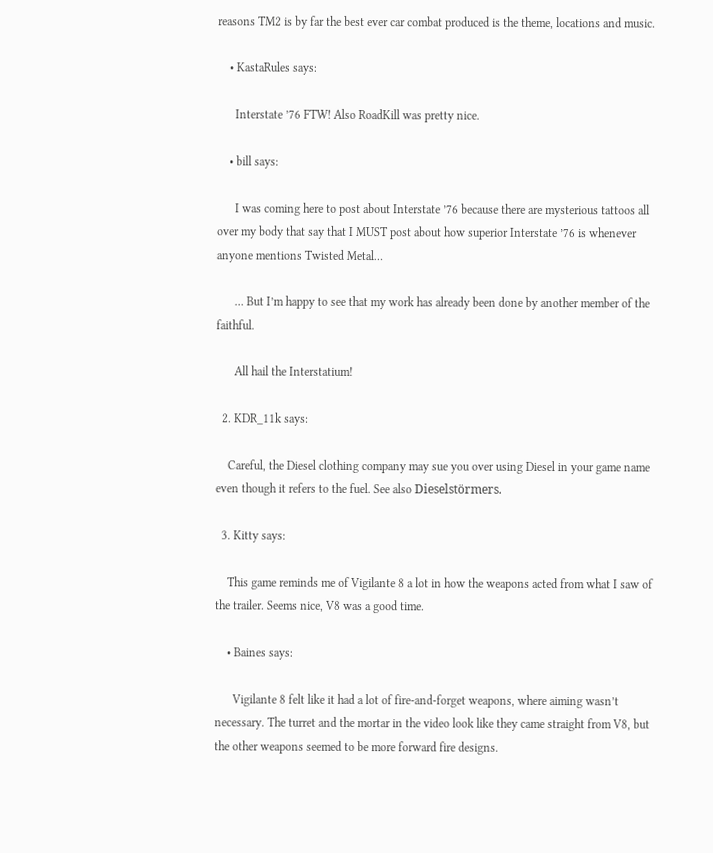reasons TM2 is by far the best ever car combat produced is the theme, locations and music.

    • KastaRules says:

      Interstate ’76 FTW! Also RoadKill was pretty nice.

    • bill says:

      I was coming here to post about Interstate ’76 because there are mysterious tattoos all over my body that say that I MUST post about how superior Interstate ’76 is whenever anyone mentions Twisted Metal…

      … But I’m happy to see that my work has already been done by another member of the faithful.

      All hail the Interstatium!

  2. KDR_11k says:

    Careful, the Diesel clothing company may sue you over using Diesel in your game name even though it refers to the fuel. See also Dieselstörmers.

  3. Kitty says:

    This game reminds me of Vigilante 8 a lot in how the weapons acted from what I saw of the trailer. Seems nice, V8 was a good time.

    • Baines says:

      Vigilante 8 felt like it had a lot of fire-and-forget weapons, where aiming wasn’t necessary. The turret and the mortar in the video look like they came straight from V8, but the other weapons seemed to be more forward fire designs.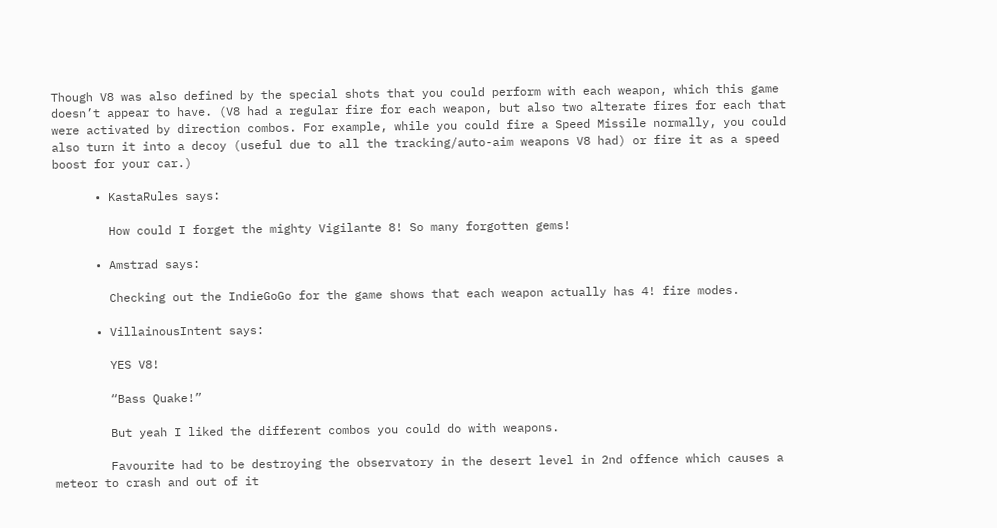Though V8 was also defined by the special shots that you could perform with each weapon, which this game doesn’t appear to have. (V8 had a regular fire for each weapon, but also two alterate fires for each that were activated by direction combos. For example, while you could fire a Speed Missile normally, you could also turn it into a decoy (useful due to all the tracking/auto-aim weapons V8 had) or fire it as a speed boost for your car.)

      • KastaRules says:

        How could I forget the mighty Vigilante 8! So many forgotten gems!

      • Amstrad says:

        Checking out the IndieGoGo for the game shows that each weapon actually has 4! fire modes.

      • VillainousIntent says:

        YES V8!

        “Bass Quake!”

        But yeah I liked the different combos you could do with weapons.

        Favourite had to be destroying the observatory in the desert level in 2nd offence which causes a meteor to crash and out of it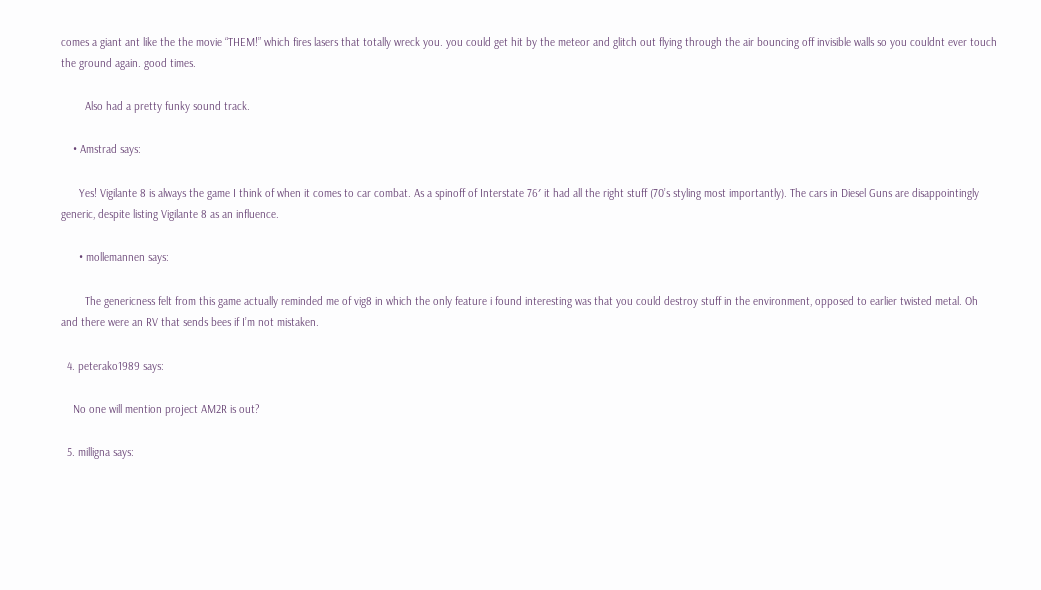comes a giant ant like the the movie “THEM!” which fires lasers that totally wreck you. you could get hit by the meteor and glitch out flying through the air bouncing off invisible walls so you couldnt ever touch the ground again. good times.

        Also had a pretty funky sound track.

    • Amstrad says:

      Yes! Vigilante 8 is always the game I think of when it comes to car combat. As a spinoff of Interstate 76′ it had all the right stuff (70’s styling most importantly). The cars in Diesel Guns are disappointingly generic, despite listing Vigilante 8 as an influence.

      • mollemannen says:

        The genericness felt from this game actually reminded me of vig8 in which the only feature i found interesting was that you could destroy stuff in the environment, opposed to earlier twisted metal. Oh and there were an RV that sends bees if I’m not mistaken.

  4. peterako1989 says:

    No one will mention project AM2R is out?

  5. milligna says: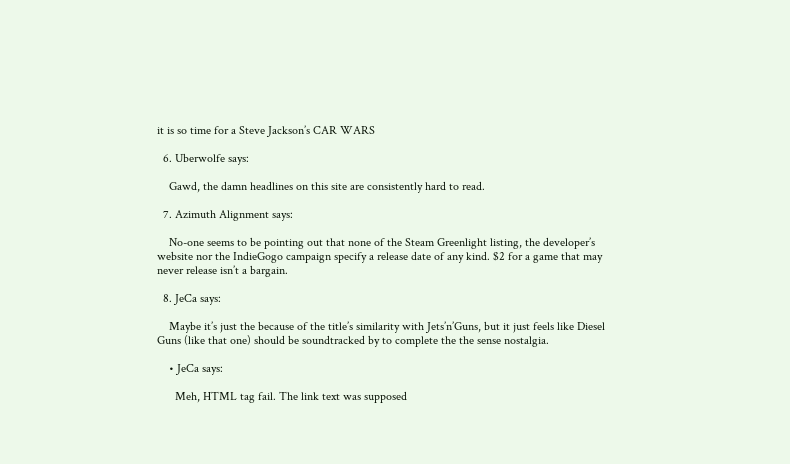it is so time for a Steve Jackson’s CAR WARS

  6. Uberwolfe says:

    Gawd, the damn headlines on this site are consistently hard to read.

  7. Azimuth Alignment says:

    No-one seems to be pointing out that none of the Steam Greenlight listing, the developer’s website nor the IndieGogo campaign specify a release date of any kind. $2 for a game that may never release isn’t a bargain.

  8. JeCa says:

    Maybe it’s just the because of the title’s similarity with Jets’n’Guns, but it just feels like Diesel Guns (like that one) should be soundtracked by to complete the the sense nostalgia.

    • JeCa says:

      Meh, HTML tag fail. The link text was supposed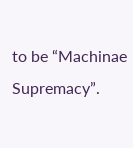to be “Machinae Supremacy”.